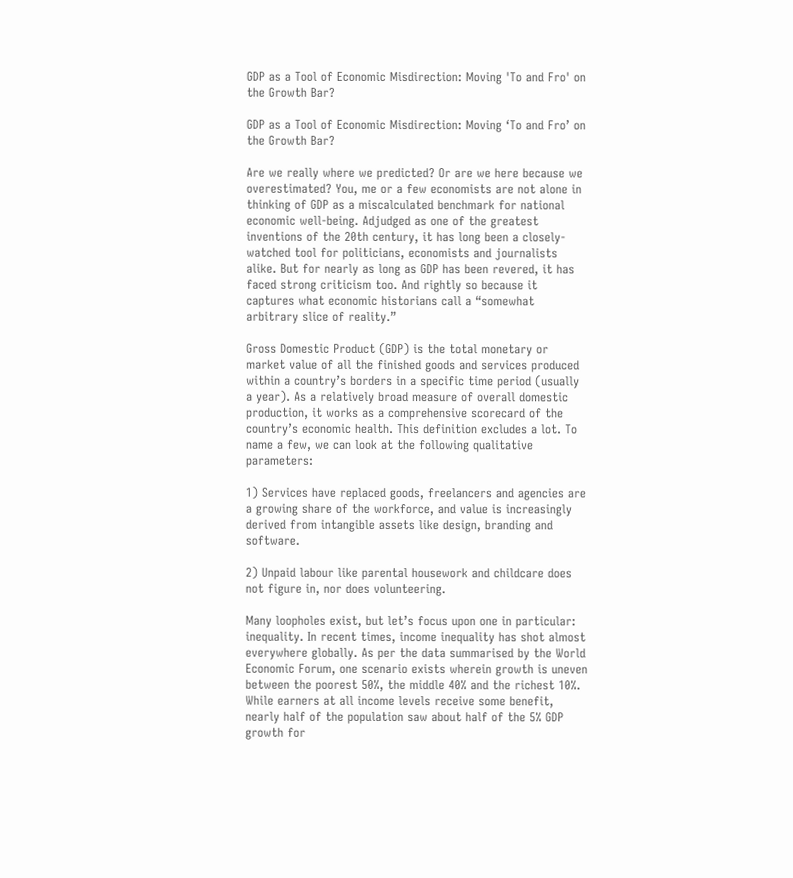GDP as a Tool of Economic Misdirection: Moving 'To and Fro' on the Growth Bar?

GDP as a Tool of Economic Misdirection: Moving ‘To and Fro’ on the Growth Bar?

Are we really where we predicted? Or are we here because we overestimated? You, me or a few economists are not alone in thinking of GDP as a miscalculated benchmark for national economic well-being. Adjudged as one of the greatest inventions of the 20th century, it has long been a closely-watched tool for politicians, economists and journalists alike. But for nearly as long as GDP has been revered, it has faced strong criticism too. And rightly so because it captures what economic historians call a “somewhat arbitrary slice of reality.”

Gross Domestic Product (GDP) is the total monetary or market value of all the finished goods and services produced within a country’s borders in a specific time period (usually a year). As a relatively broad measure of overall domestic production, it works as a comprehensive scorecard of the country’s economic health. This definition excludes a lot. To name a few, we can look at the following qualitative parameters:

1) Services have replaced goods, freelancers and agencies are a growing share of the workforce, and value is increasingly derived from intangible assets like design, branding and software.

2) Unpaid labour like parental housework and childcare does not figure in, nor does volunteering.

Many loopholes exist, but let’s focus upon one in particular: inequality. In recent times, income inequality has shot almost everywhere globally. As per the data summarised by the World Economic Forum, one scenario exists wherein growth is uneven between the poorest 50%, the middle 40% and the richest 10%. While earners at all income levels receive some benefit, nearly half of the population saw about half of the 5% GDP growth for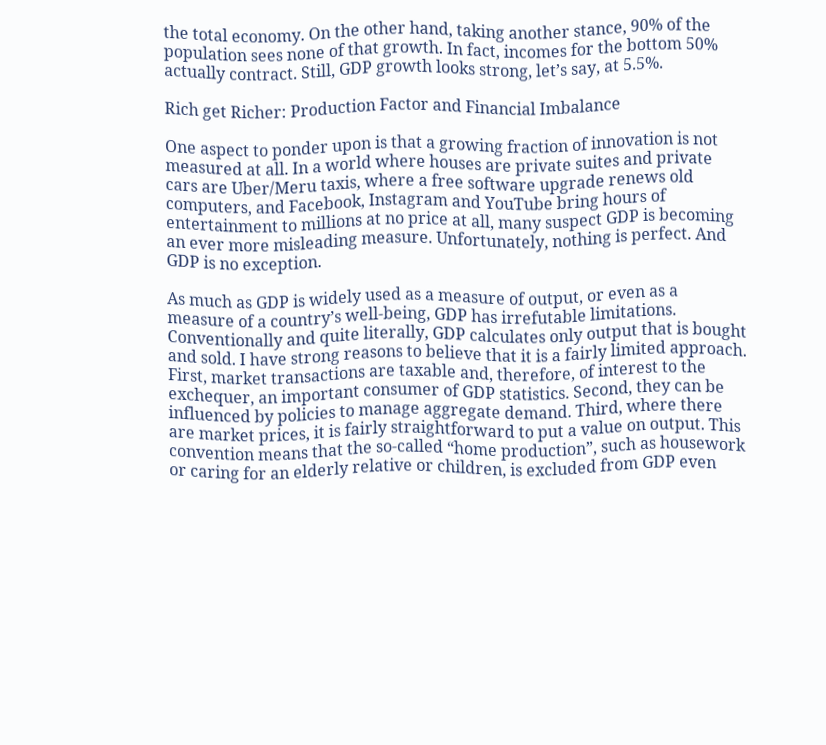the total economy. On the other hand, taking another stance, 90% of the population sees none of that growth. In fact, incomes for the bottom 50% actually contract. Still, GDP growth looks strong, let’s say, at 5.5%.

Rich get Richer: Production Factor and Financial Imbalance

One aspect to ponder upon is that a growing fraction of innovation is not measured at all. In a world where houses are private suites and private cars are Uber/Meru taxis, where a free software upgrade renews old computers, and Facebook, Instagram and YouTube bring hours of entertainment to millions at no price at all, many suspect GDP is becoming an ever more misleading measure. Unfortunately, nothing is perfect. And GDP is no exception.

As much as GDP is widely used as a measure of output, or even as a measure of a country’s well-being, GDP has irrefutable limitations. Conventionally and quite literally, GDP calculates only output that is bought and sold. I have strong reasons to believe that it is a fairly limited approach. First, market transactions are taxable and, therefore, of interest to the exchequer, an important consumer of GDP statistics. Second, they can be influenced by policies to manage aggregate demand. Third, where there are market prices, it is fairly straightforward to put a value on output. This convention means that the so-called “home production”, such as housework or caring for an elderly relative or children, is excluded from GDP even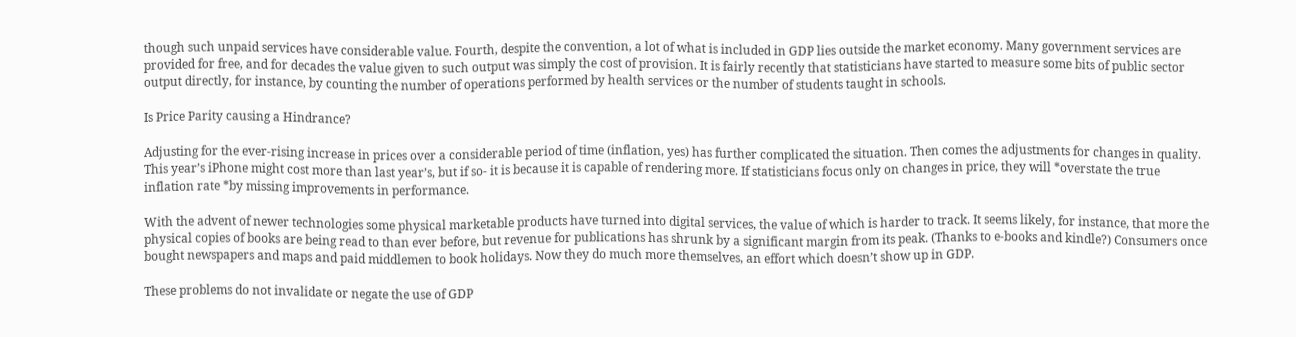though such unpaid services have considerable value. Fourth, despite the convention, a lot of what is included in GDP lies outside the market economy. Many government services are provided for free, and for decades the value given to such output was simply the cost of provision. It is fairly recently that statisticians have started to measure some bits of public sector output directly, for instance, by counting the number of operations performed by health services or the number of students taught in schools.

Is Price Parity causing a Hindrance?

Adjusting for the ever-rising increase in prices over a considerable period of time (inflation, yes) has further complicated the situation. Then comes the adjustments for changes in quality. This year’s iPhone might cost more than last year’s, but if so- it is because it is capable of rendering more. If statisticians focus only on changes in price, they will *overstate the true inflation rate *by missing improvements in performance.

With the advent of newer technologies some physical marketable products have turned into digital services, the value of which is harder to track. It seems likely, for instance, that more the physical copies of books are being read to than ever before, but revenue for publications has shrunk by a significant margin from its peak. (Thanks to e-books and kindle?) Consumers once bought newspapers and maps and paid middlemen to book holidays. Now they do much more themselves, an effort which doesn’t show up in GDP.

These problems do not invalidate or negate the use of GDP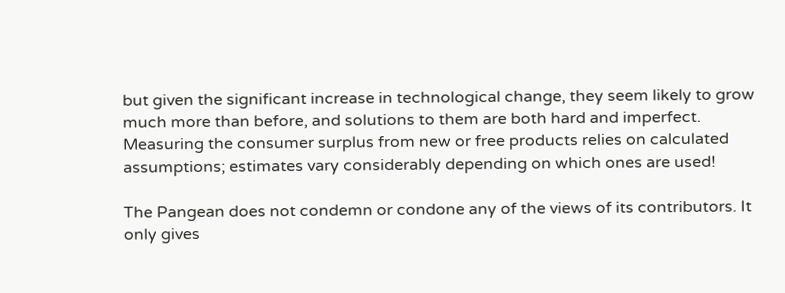but given the significant increase in technological change, they seem likely to grow much more than before, and solutions to them are both hard and imperfect. Measuring the consumer surplus from new or free products relies on calculated assumptions; estimates vary considerably depending on which ones are used!

The Pangean does not condemn or condone any of the views of its contributors. It only gives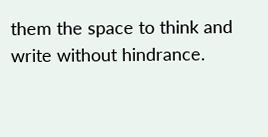them the space to think and write without hindrance.